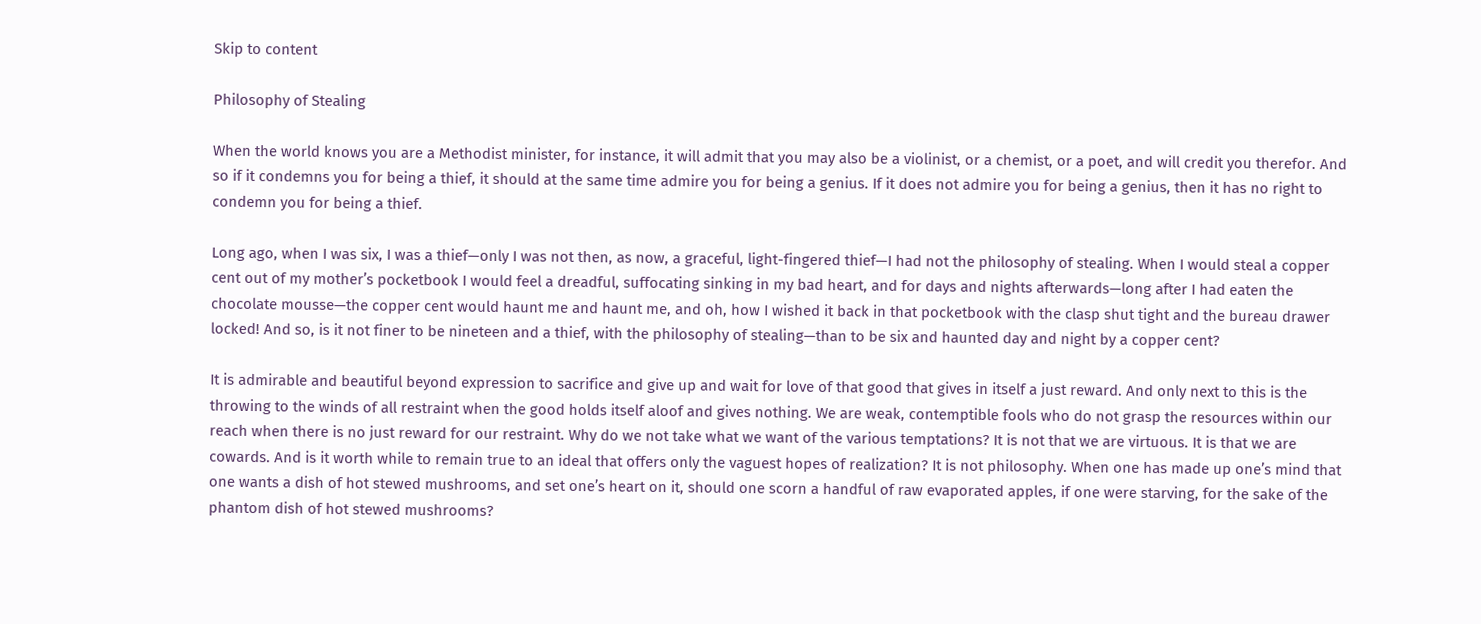Skip to content

Philosophy of Stealing

When the world knows you are a Methodist minister, for instance, it will admit that you may also be a violinist, or a chemist, or a poet, and will credit you therefor. And so if it condemns you for being a thief, it should at the same time admire you for being a genius. If it does not admire you for being a genius, then it has no right to condemn you for being a thief.

Long ago, when I was six, I was a thief—only I was not then, as now, a graceful, light-fingered thief—I had not the philosophy of stealing. When I would steal a copper cent out of my mother’s pocketbook I would feel a dreadful, suffocating sinking in my bad heart, and for days and nights afterwards—long after I had eaten the chocolate mousse—the copper cent would haunt me and haunt me, and oh, how I wished it back in that pocketbook with the clasp shut tight and the bureau drawer locked! And so, is it not finer to be nineteen and a thief, with the philosophy of stealing—than to be six and haunted day and night by a copper cent?

It is admirable and beautiful beyond expression to sacrifice and give up and wait for love of that good that gives in itself a just reward. And only next to this is the throwing to the winds of all restraint when the good holds itself aloof and gives nothing. We are weak, contemptible fools who do not grasp the resources within our reach when there is no just reward for our restraint. Why do we not take what we want of the various temptations? It is not that we are virtuous. It is that we are cowards. And is it worth while to remain true to an ideal that offers only the vaguest hopes of realization? It is not philosophy. When one has made up one’s mind that one wants a dish of hot stewed mushrooms, and set one’s heart on it, should one scorn a handful of raw evaporated apples, if one were starving, for the sake of the phantom dish of hot stewed mushrooms?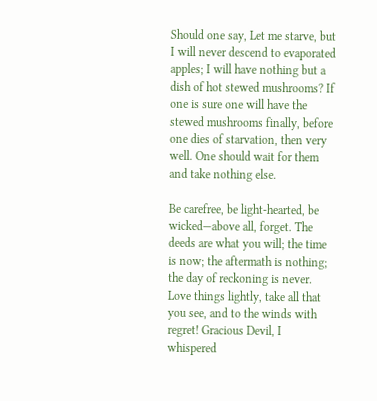Should one say, Let me starve, but I will never descend to evaporated apples; I will have nothing but a dish of hot stewed mushrooms? If one is sure one will have the stewed mushrooms finally, before one dies of starvation, then very well. One should wait for them and take nothing else.

Be carefree, be light-hearted, be wicked—above all, forget. The deeds are what you will; the time is now; the aftermath is nothing; the day of reckoning is never. Love things lightly, take all that you see, and to the winds with regret! Gracious Devil, I whispered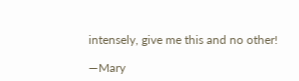intensely, give me this and no other!

—Mary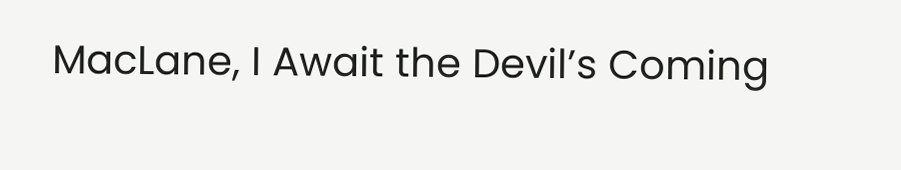MacLane, I Await the Devil’s Coming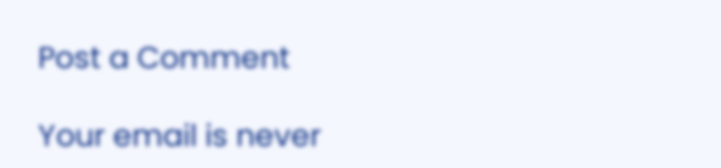Post a Comment

Your email is never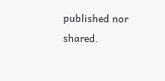published nor shared.